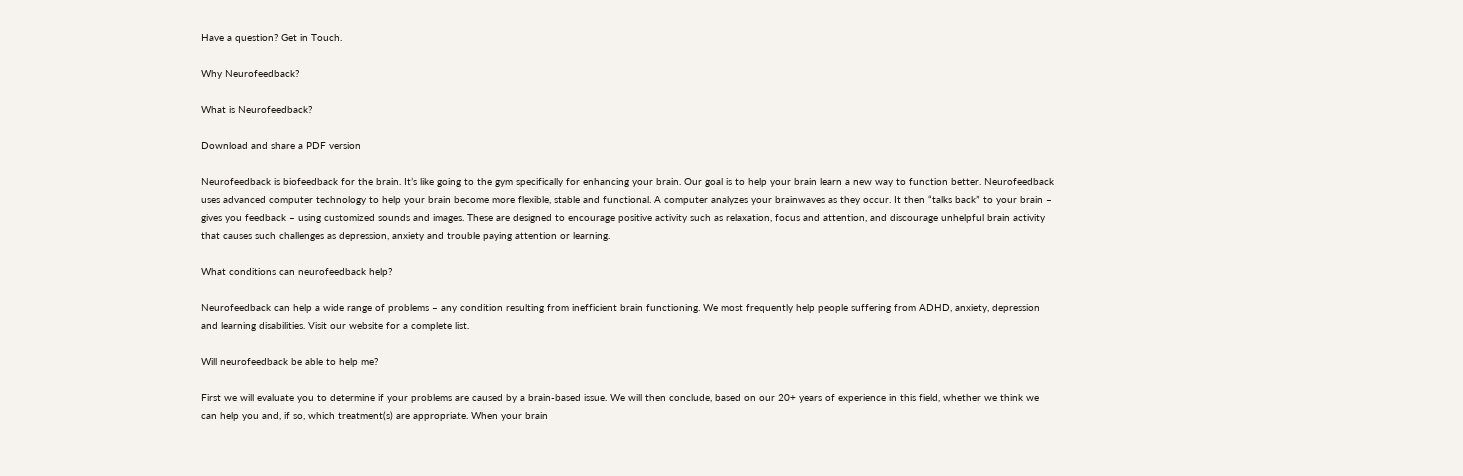Have a question? Get in Touch.

Why Neurofeedback?

What is Neurofeedback?

Download and share a PDF version

Neurofeedback is biofeedback for the brain. It’s like going to the gym specifically for enhancing your brain. Our goal is to help your brain learn a new way to function better. Neurofeedback uses advanced computer technology to help your brain become more flexible, stable and functional. A computer analyzes your brainwaves as they occur. It then “talks back” to your brain – gives you feedback – using customized sounds and images. These are designed to encourage positive activity such as relaxation, focus and attention, and discourage unhelpful brain activity that causes such challenges as depression, anxiety and trouble paying attention or learning.

What conditions can neurofeedback help?

Neurofeedback can help a wide range of problems – any condition resulting from inefficient brain functioning. We most frequently help people suffering from ADHD, anxiety, depression and learning disabilities. Visit our website for a complete list.

Will neurofeedback be able to help me?

First we will evaluate you to determine if your problems are caused by a brain-based issue. We will then conclude, based on our 20+ years of experience in this field, whether we think we can help you and, if so, which treatment(s) are appropriate. When your brain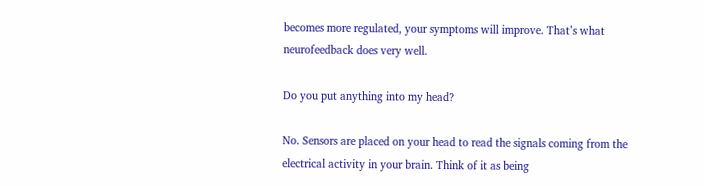becomes more regulated, your symptoms will improve. That’s what neurofeedback does very well.

Do you put anything into my head?

No. Sensors are placed on your head to read the signals coming from the electrical activity in your brain. Think of it as being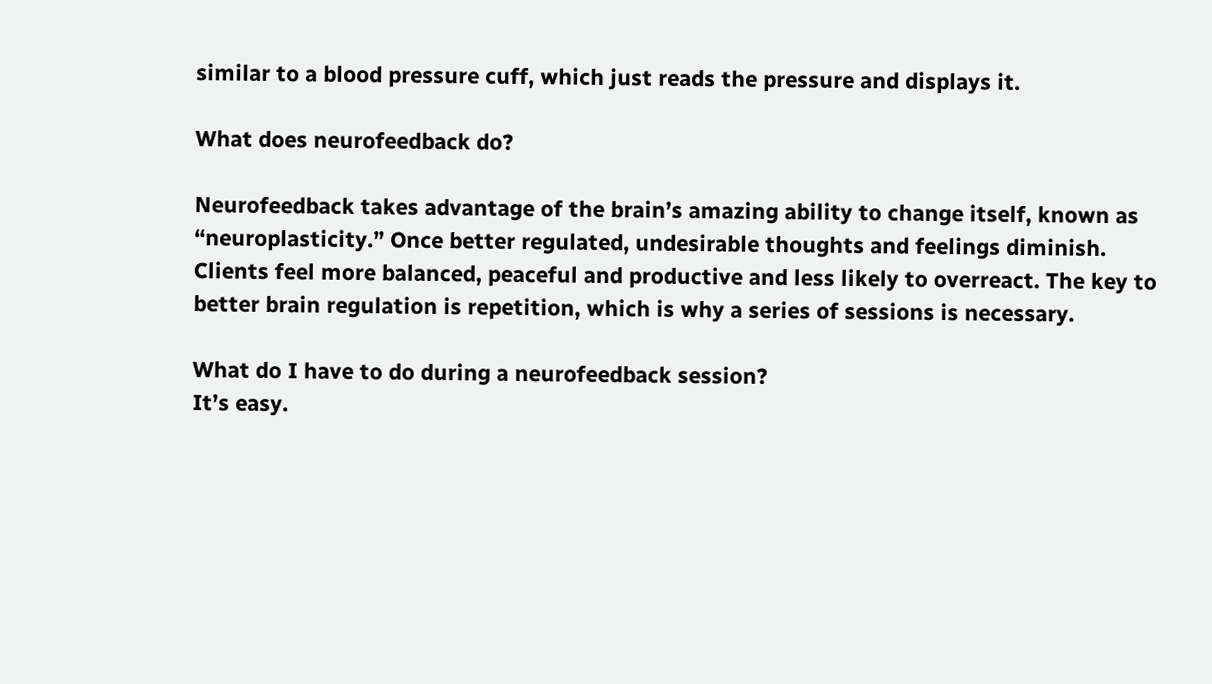similar to a blood pressure cuff, which just reads the pressure and displays it.

What does neurofeedback do?

Neurofeedback takes advantage of the brain’s amazing ability to change itself, known as “neuroplasticity.” Once better regulated, undesirable thoughts and feelings diminish. Clients feel more balanced, peaceful and productive and less likely to overreact. The key to better brain regulation is repetition, which is why a series of sessions is necessary.

What do I have to do during a neurofeedback session?
It’s easy.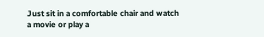Just sit in a comfortable chair and watch a movie or play a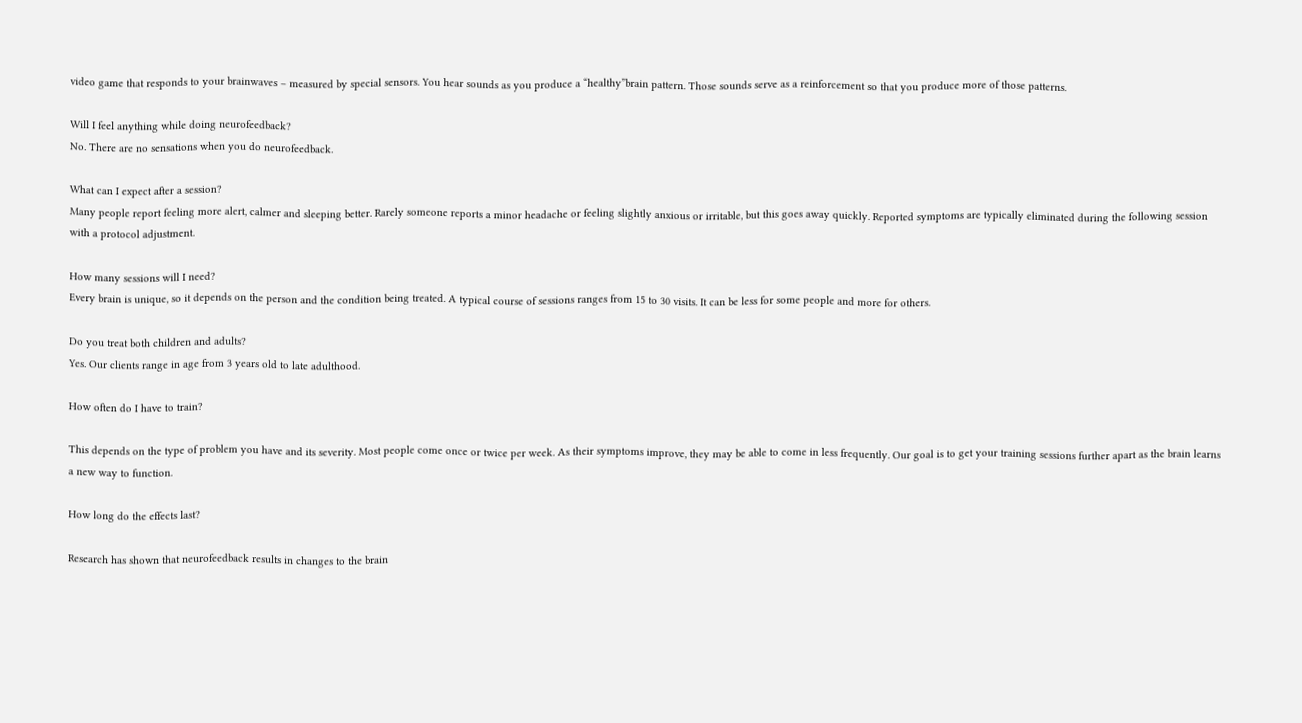video game that responds to your brainwaves – measured by special sensors. You hear sounds as you produce a “healthy”brain pattern. Those sounds serve as a reinforcement so that you produce more of those patterns.

Will I feel anything while doing neurofeedback?
No. There are no sensations when you do neurofeedback.

What can I expect after a session?
Many people report feeling more alert, calmer and sleeping better. Rarely someone reports a minor headache or feeling slightly anxious or irritable, but this goes away quickly. Reported symptoms are typically eliminated during the following session with a protocol adjustment.

How many sessions will I need?
Every brain is unique, so it depends on the person and the condition being treated. A typical course of sessions ranges from 15 to 30 visits. It can be less for some people and more for others.

Do you treat both children and adults?
Yes. Our clients range in age from 3 years old to late adulthood.

How often do I have to train?

This depends on the type of problem you have and its severity. Most people come once or twice per week. As their symptoms improve, they may be able to come in less frequently. Our goal is to get your training sessions further apart as the brain learns a new way to function.

How long do the effects last?

Research has shown that neurofeedback results in changes to the brain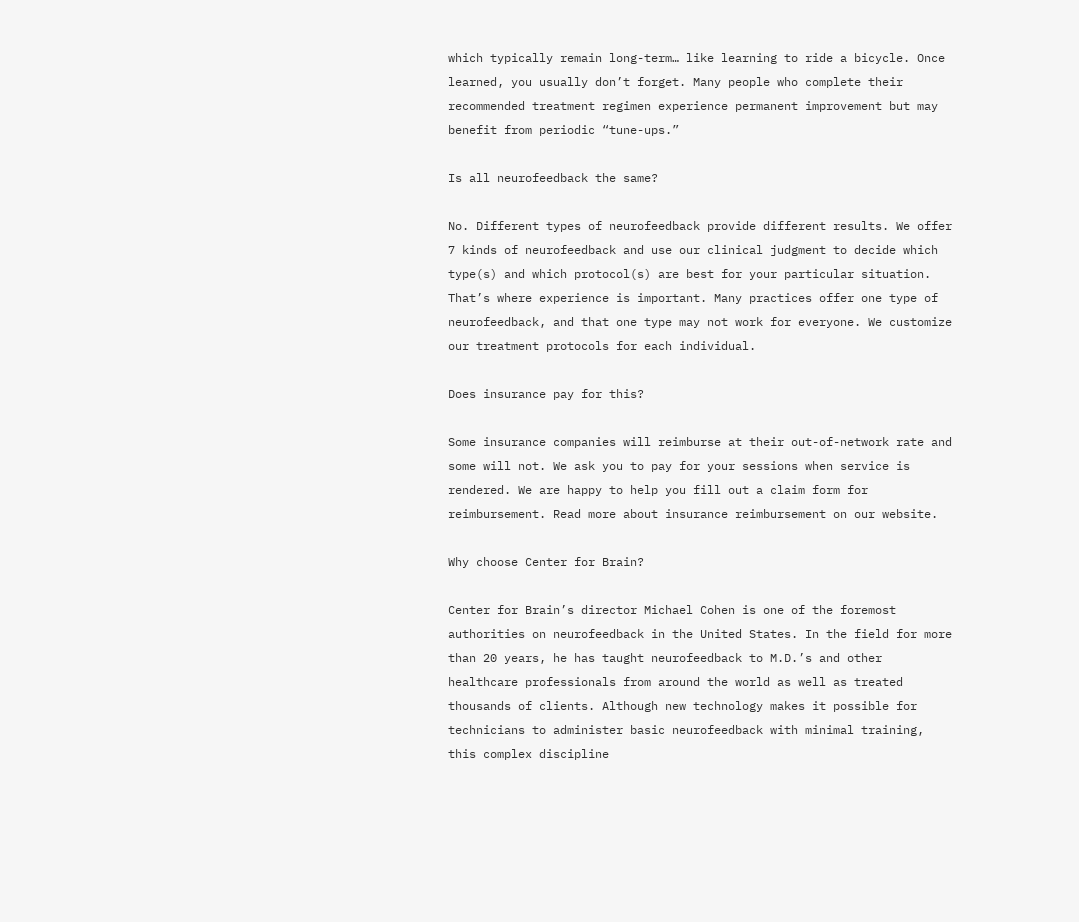which typically remain long-term… like learning to ride a bicycle. Once learned, you usually don’t forget. Many people who complete their recommended treatment regimen experience permanent improvement but may benefit from periodic “tune-ups.”

Is all neurofeedback the same?

No. Different types of neurofeedback provide different results. We offer 7 kinds of neurofeedback and use our clinical judgment to decide which type(s) and which protocol(s) are best for your particular situation. That’s where experience is important. Many practices offer one type of neurofeedback, and that one type may not work for everyone. We customize our treatment protocols for each individual.

Does insurance pay for this?

Some insurance companies will reimburse at their out-of-network rate and some will not. We ask you to pay for your sessions when service is rendered. We are happy to help you fill out a claim form for reimbursement. Read more about insurance reimbursement on our website.

Why choose Center for Brain?

Center for Brain’s director Michael Cohen is one of the foremost authorities on neurofeedback in the United States. In the field for more than 20 years, he has taught neurofeedback to M.D.’s and other healthcare professionals from around the world as well as treated thousands of clients. Although new technology makes it possible for technicians to administer basic neurofeedback with minimal training, this complex discipline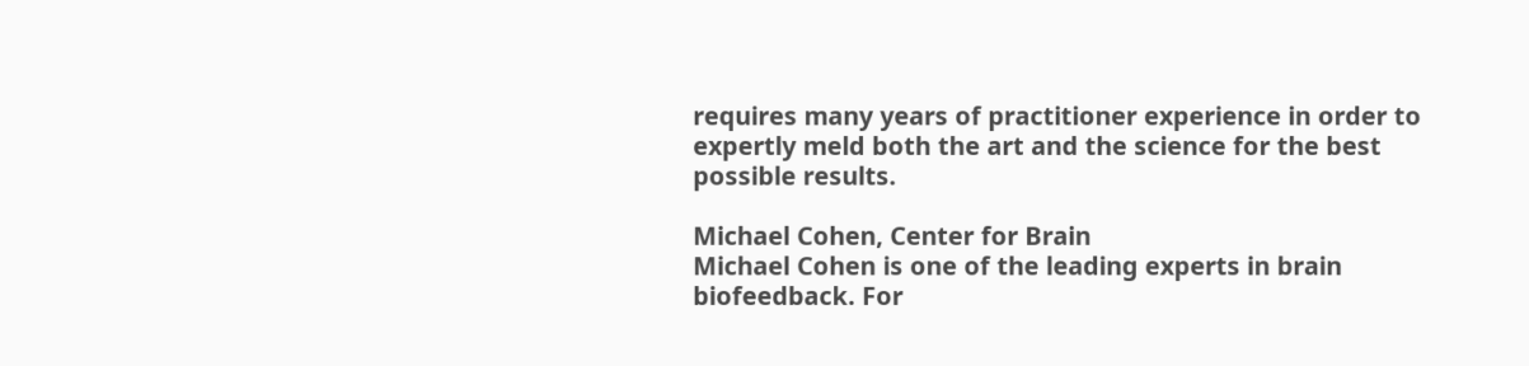requires many years of practitioner experience in order to expertly meld both the art and the science for the best possible results.

Michael Cohen, Center for Brain
Michael Cohen is one of the leading experts in brain biofeedback. For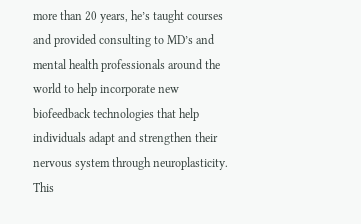more than 20 years, he’s taught courses and provided consulting to MD’s and mental health professionals around the world to help incorporate new biofeedback technologies that help individuals adapt and strengthen their nervous system through neuroplasticity. This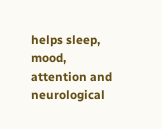helps sleep, mood, attention and neurological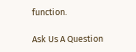function.

Ask Us A Question